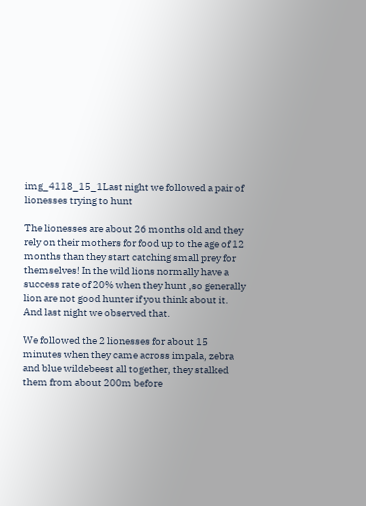img_4118_15_1Last night we followed a pair of lionesses trying to hunt

The lionesses are about 26 months old and they rely on their mothers for food up to the age of 12 months than they start catching small prey for themselves! In the wild lions normally have a success rate of 20% when they hunt ,so generally lion are not good hunter if you think about it. And last night we observed that.

We followed the 2 lionesses for about 15 minutes when they came across impala, zebra and blue wildebeest all together, they stalked them from about 200m before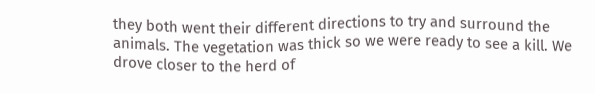they both went their different directions to try and surround the animals. The vegetation was thick so we were ready to see a kill. We drove closer to the herd of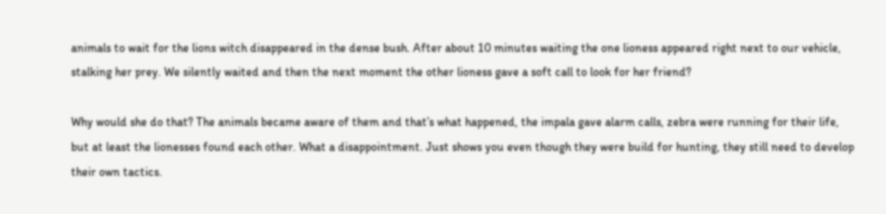animals to wait for the lions witch disappeared in the dense bush. After about 10 minutes waiting the one lioness appeared right next to our vehicle, stalking her prey. We silently waited and then the next moment the other lioness gave a soft call to look for her friend?

Why would she do that? The animals became aware of them and that’s what happened, the impala gave alarm calls, zebra were running for their life, but at least the lionesses found each other. What a disappointment. Just shows you even though they were build for hunting, they still need to develop their own tactics.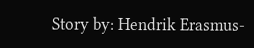Story by: Hendrik Erasmus-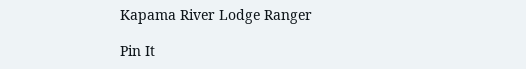Kapama River Lodge Ranger

Pin It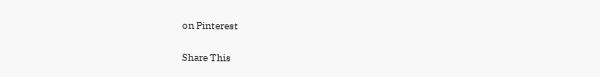on Pinterest

Share This